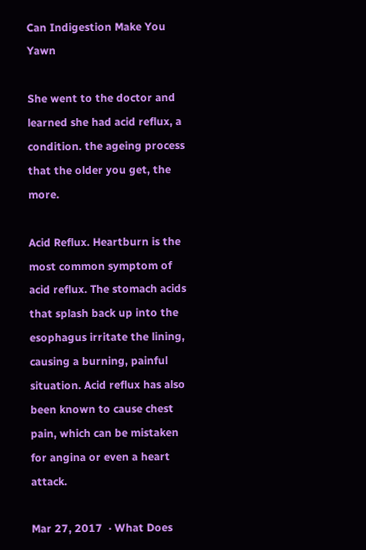Can Indigestion Make You Yawn

She went to the doctor and learned she had acid reflux, a condition. the ageing process that the older you get, the more.

Acid Reflux. Heartburn is the most common symptom of acid reflux. The stomach acids that splash back up into the esophagus irritate the lining, causing a burning, painful situation. Acid reflux has also been known to cause chest pain, which can be mistaken for angina or even a heart attack.

Mar 27, 2017  · What Does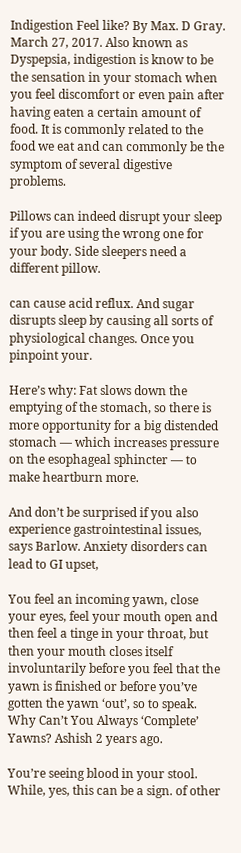Indigestion Feel like? By Max. D Gray. March 27, 2017. Also known as Dyspepsia, indigestion is know to be the sensation in your stomach when you feel discomfort or even pain after having eaten a certain amount of food. It is commonly related to the food we eat and can commonly be the symptom of several digestive problems.

Pillows can indeed disrupt your sleep if you are using the wrong one for your body. Side sleepers need a different pillow.

can cause acid reflux. And sugar disrupts sleep by causing all sorts of physiological changes. Once you pinpoint your.

Here’s why: Fat slows down the emptying of the stomach, so there is more opportunity for a big distended stomach — which increases pressure on the esophageal sphincter — to make heartburn more.

And don’t be surprised if you also experience gastrointestinal issues, says Barlow. Anxiety disorders can lead to GI upset,

You feel an incoming yawn, close your eyes, feel your mouth open and then feel a tinge in your throat, but then your mouth closes itself involuntarily before you feel that the yawn is finished or before you’ve gotten the yawn ‘out’, so to speak. Why Can’t You Always ‘Complete’ Yawns? Ashish 2 years ago.

You’re seeing blood in your stool. While, yes, this can be a sign. of other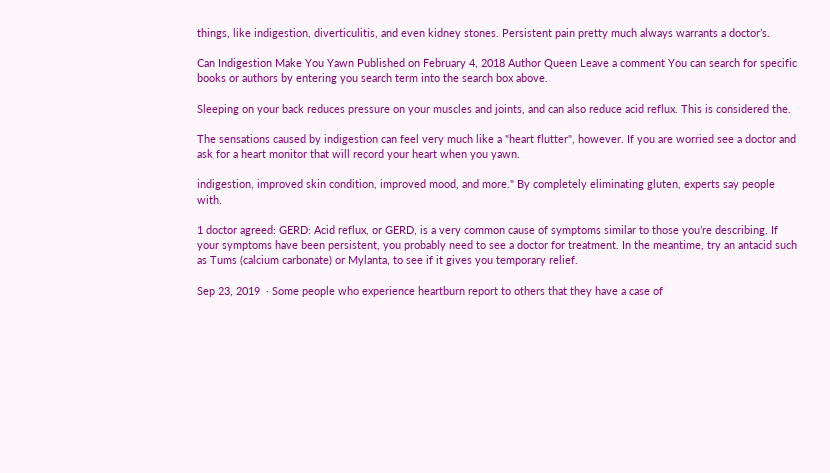things, like indigestion, diverticulitis, and even kidney stones. Persistent pain pretty much always warrants a doctor’s.

Can Indigestion Make You Yawn Published on February 4, 2018 Author Queen Leave a comment You can search for specific books or authors by entering you search term into the search box above.

Sleeping on your back reduces pressure on your muscles and joints, and can also reduce acid reflux. This is considered the.

The sensations caused by indigestion can feel very much like a "heart flutter", however. If you are worried see a doctor and ask for a heart monitor that will record your heart when you yawn.

indigestion, improved skin condition, improved mood, and more." By completely eliminating gluten, experts say people with.

1 doctor agreed: GERD: Acid reflux, or GERD, is a very common cause of symptoms similar to those you’re describing. If your symptoms have been persistent, you probably need to see a doctor for treatment. In the meantime, try an antacid such as Tums (calcium carbonate) or Mylanta, to see if it gives you temporary relief.

Sep 23, 2019  · Some people who experience heartburn report to others that they have a case of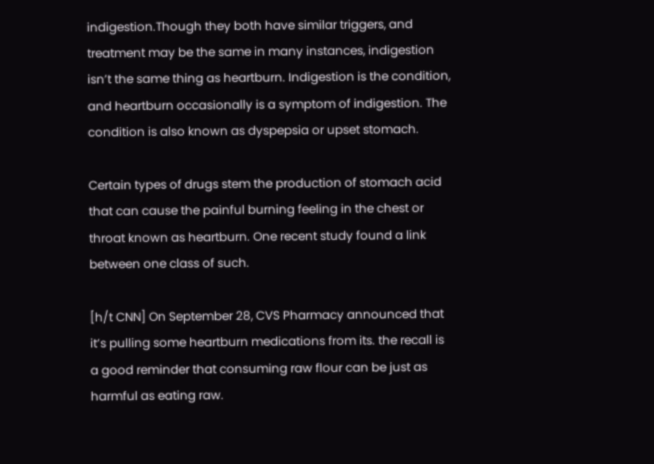indigestion.Though they both have similar triggers, and treatment may be the same in many instances, indigestion isn’t the same thing as heartburn. Indigestion is the condition, and heartburn occasionally is a symptom of indigestion. The condition is also known as dyspepsia or upset stomach.

Certain types of drugs stem the production of stomach acid that can cause the painful burning feeling in the chest or throat known as heartburn. One recent study found a link between one class of such.

[h/t CNN] On September 28, CVS Pharmacy announced that it’s pulling some heartburn medications from its. the recall is a good reminder that consuming raw flour can be just as harmful as eating raw.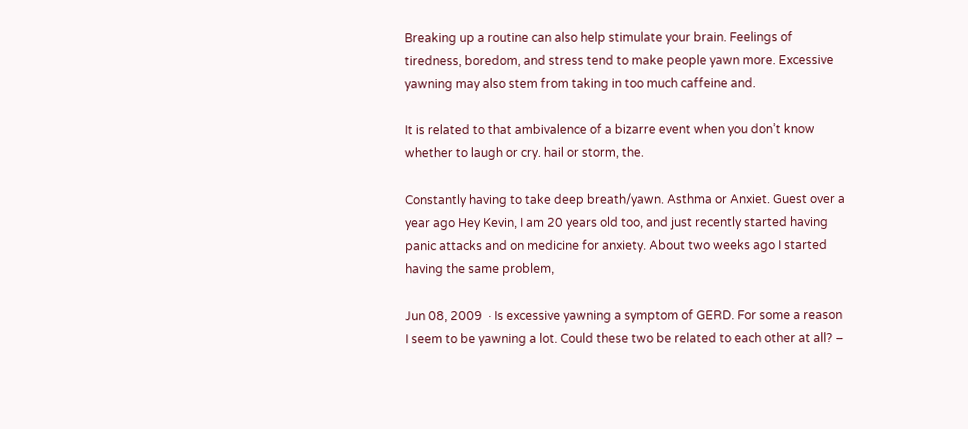Breaking up a routine can also help stimulate your brain. Feelings of tiredness, boredom, and stress tend to make people yawn more. Excessive yawning may also stem from taking in too much caffeine and.

It is related to that ambivalence of a bizarre event when you don’t know whether to laugh or cry. hail or storm, the.

Constantly having to take deep breath/yawn. Asthma or Anxiet. Guest over a year ago Hey Kevin, I am 20 years old too, and just recently started having panic attacks and on medicine for anxiety. About two weeks ago I started having the same problem,

Jun 08, 2009  · Is excessive yawning a symptom of GERD. For some a reason I seem to be yawning a lot. Could these two be related to each other at all? –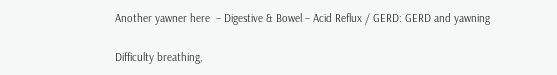Another yawner here  – Digestive & Bowel – Acid Reflux / GERD: GERD and yawning

Difficulty breathing,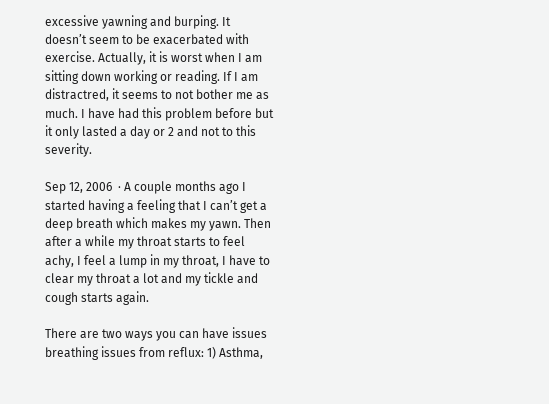excessive yawning and burping. It doesn’t seem to be exacerbated with exercise. Actually, it is worst when I am sitting down working or reading. If I am distractred, it seems to not bother me as much. I have had this problem before but it only lasted a day or 2 and not to this severity.

Sep 12, 2006  · A couple months ago I started having a feeling that I can’t get a deep breath which makes my yawn. Then after a while my throat starts to feel achy, I feel a lump in my throat, I have to clear my throat a lot and my tickle and cough starts again.

There are two ways you can have issues breathing issues from reflux: 1) Asthma,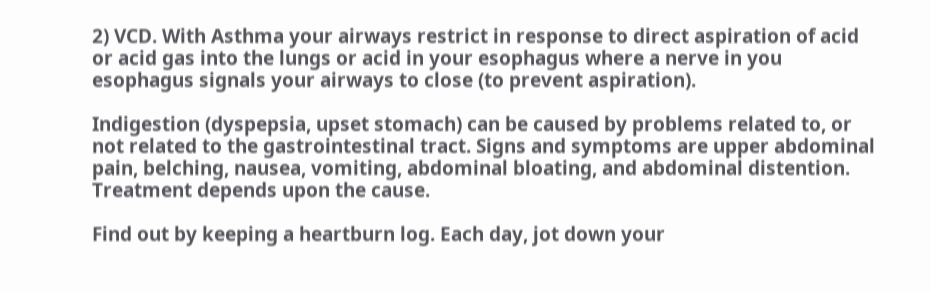2) VCD. With Asthma your airways restrict in response to direct aspiration of acid or acid gas into the lungs or acid in your esophagus where a nerve in you esophagus signals your airways to close (to prevent aspiration).

Indigestion (dyspepsia, upset stomach) can be caused by problems related to, or not related to the gastrointestinal tract. Signs and symptoms are upper abdominal pain, belching, nausea, vomiting, abdominal bloating, and abdominal distention. Treatment depends upon the cause.

Find out by keeping a heartburn log. Each day, jot down your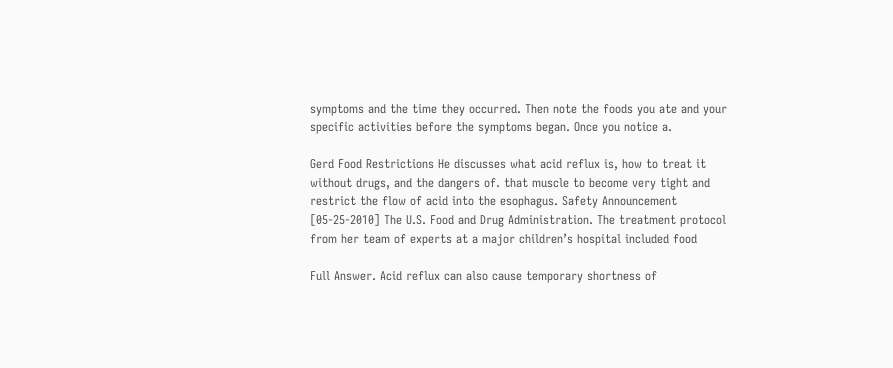symptoms and the time they occurred. Then note the foods you ate and your specific activities before the symptoms began. Once you notice a.

Gerd Food Restrictions He discusses what acid reflux is, how to treat it without drugs, and the dangers of. that muscle to become very tight and restrict the flow of acid into the esophagus. Safety Announcement [05-25-2010] The U.S. Food and Drug Administration. The treatment protocol from her team of experts at a major children’s hospital included food

Full Answer. Acid reflux can also cause temporary shortness of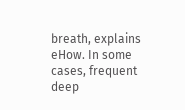breath, explains eHow. In some cases, frequent deep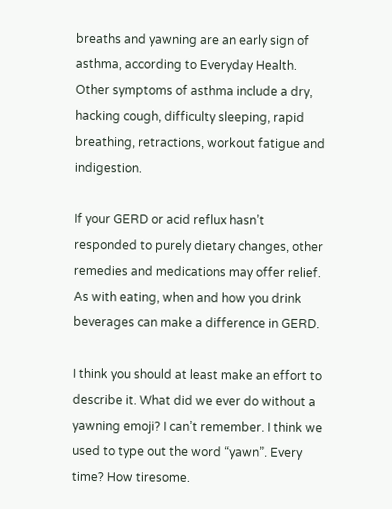breaths and yawning are an early sign of asthma, according to Everyday Health. Other symptoms of asthma include a dry, hacking cough, difficulty sleeping, rapid breathing, retractions, workout fatigue and indigestion.

If your GERD or acid reflux hasn’t responded to purely dietary changes, other remedies and medications may offer relief. As with eating, when and how you drink beverages can make a difference in GERD.

I think you should at least make an effort to describe it. What did we ever do without a yawning emoji? I can’t remember. I think we used to type out the word “yawn”. Every time? How tiresome.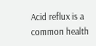Acid reflux is a common health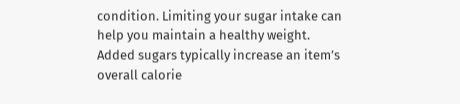condition. Limiting your sugar intake can help you maintain a healthy weight. Added sugars typically increase an item’s overall calorie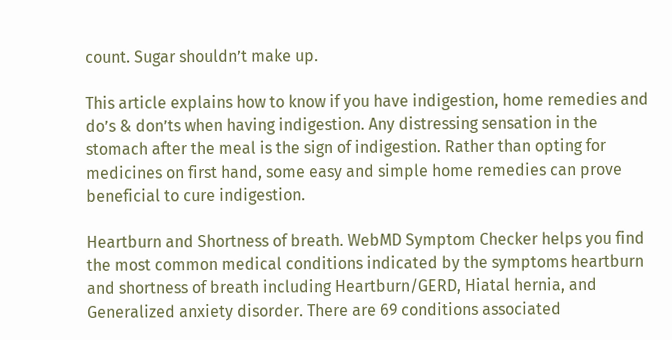count. Sugar shouldn’t make up.

This article explains how to know if you have indigestion, home remedies and do’s & don’ts when having indigestion. Any distressing sensation in the stomach after the meal is the sign of indigestion. Rather than opting for medicines on first hand, some easy and simple home remedies can prove beneficial to cure indigestion.

Heartburn and Shortness of breath. WebMD Symptom Checker helps you find the most common medical conditions indicated by the symptoms heartburn and shortness of breath including Heartburn/GERD, Hiatal hernia, and Generalized anxiety disorder. There are 69 conditions associated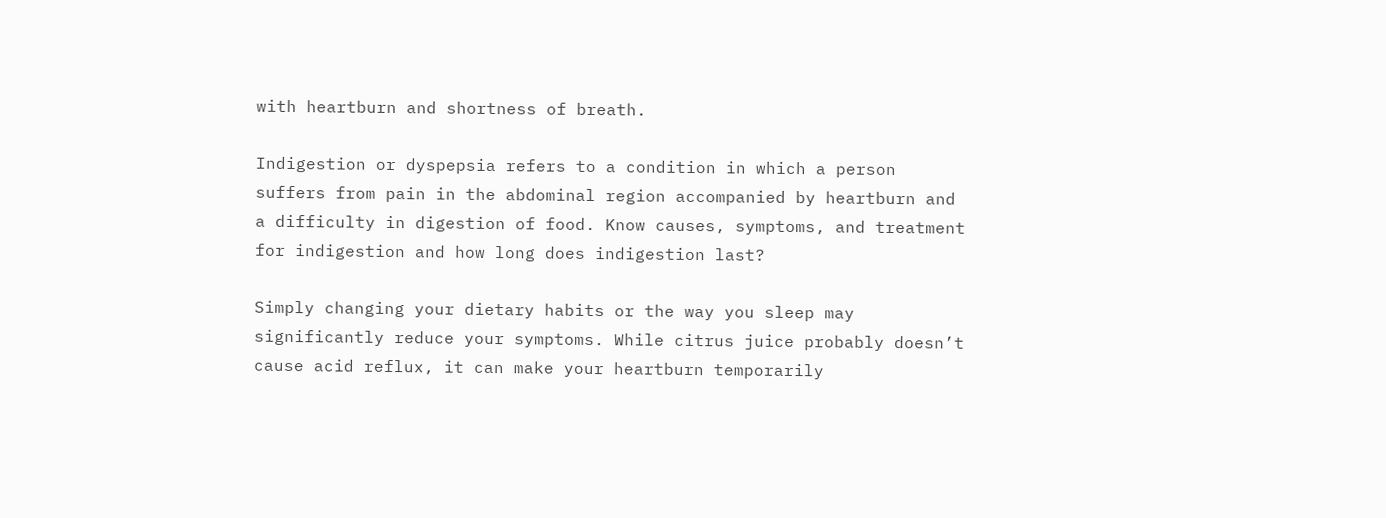with heartburn and shortness of breath.

Indigestion or dyspepsia refers to a condition in which a person suffers from pain in the abdominal region accompanied by heartburn and a difficulty in digestion of food. Know causes, symptoms, and treatment for indigestion and how long does indigestion last?

Simply changing your dietary habits or the way you sleep may significantly reduce your symptoms. While citrus juice probably doesn’t cause acid reflux, it can make your heartburn temporarily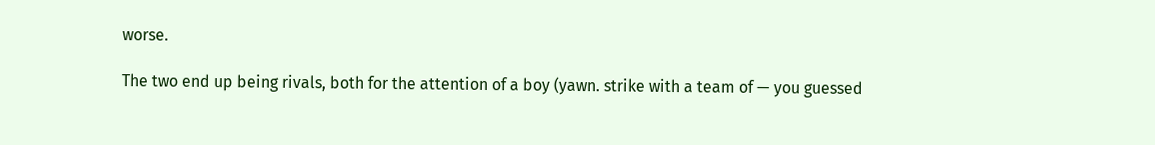worse.

The two end up being rivals, both for the attention of a boy (yawn. strike with a team of — you guessed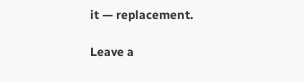it — replacement.

Leave a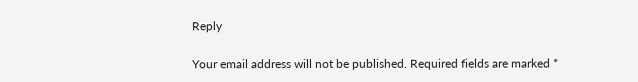Reply

Your email address will not be published. Required fields are marked *